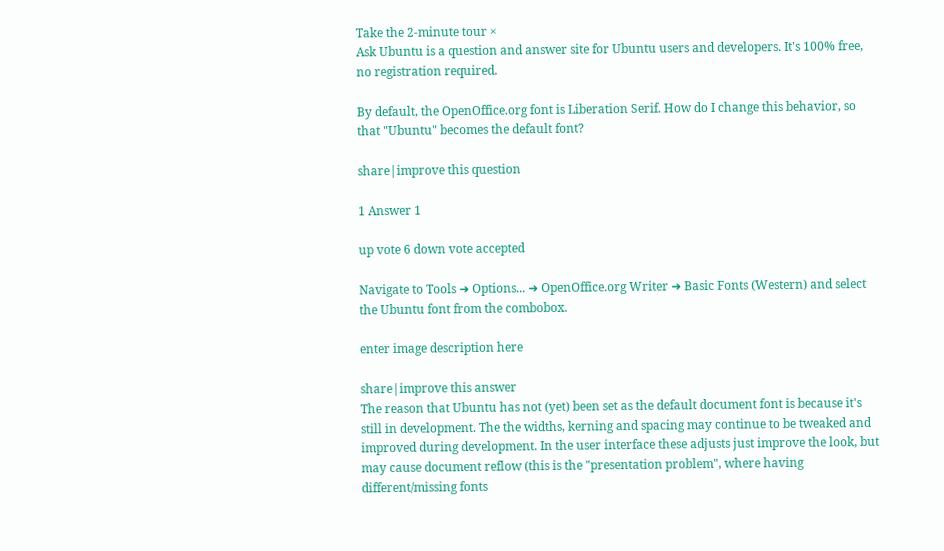Take the 2-minute tour ×
Ask Ubuntu is a question and answer site for Ubuntu users and developers. It's 100% free, no registration required.

By default, the OpenOffice.org font is Liberation Serif. How do I change this behavior, so that "Ubuntu" becomes the default font?

share|improve this question

1 Answer 1

up vote 6 down vote accepted

Navigate to Tools ➜ Options... ➜ OpenOffice.org Writer ➜ Basic Fonts (Western) and select the Ubuntu font from the combobox.

enter image description here

share|improve this answer
The reason that Ubuntu has not (yet) been set as the default document font is because it's still in development. The the widths, kerning and spacing may continue to be tweaked and improved during development. In the user interface these adjusts just improve the look, but may cause document reflow (this is the "presentation problem", where having different/missing fonts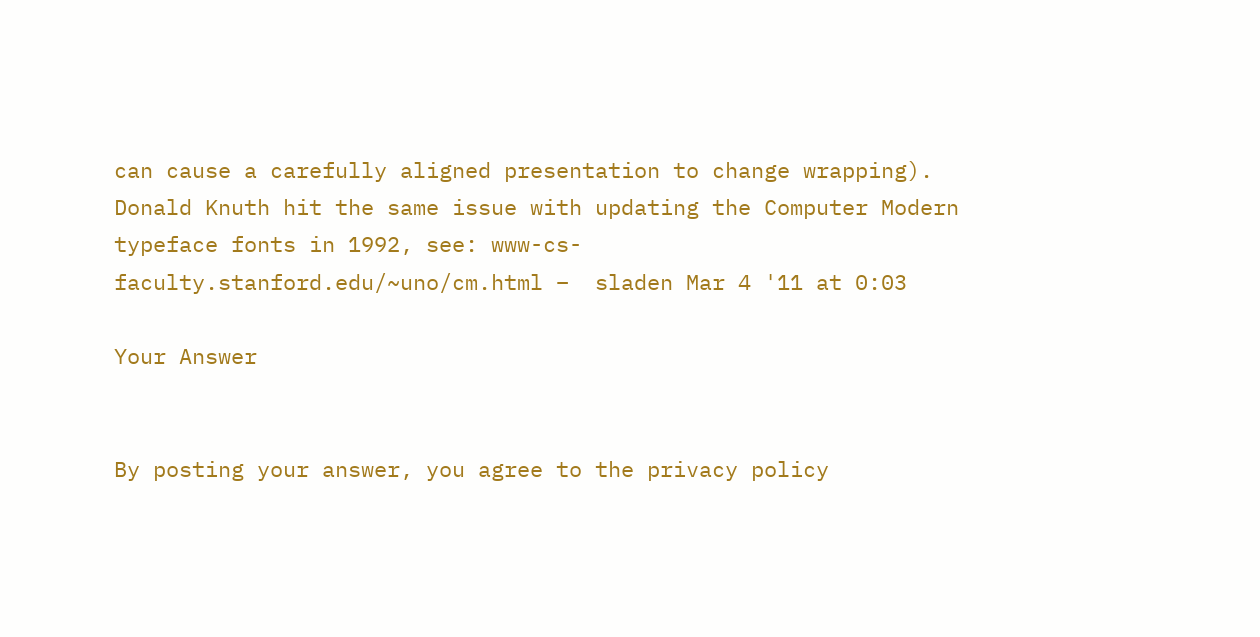can cause a carefully aligned presentation to change wrapping). Donald Knuth hit the same issue with updating the Computer Modern typeface fonts in 1992, see: www-cs-faculty.stanford.edu/~uno/cm.html –  sladen Mar 4 '11 at 0:03

Your Answer


By posting your answer, you agree to the privacy policy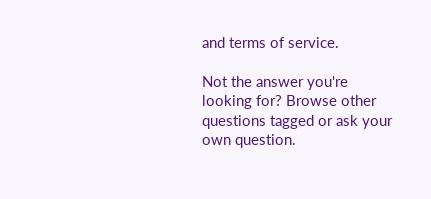and terms of service.

Not the answer you're looking for? Browse other questions tagged or ask your own question.